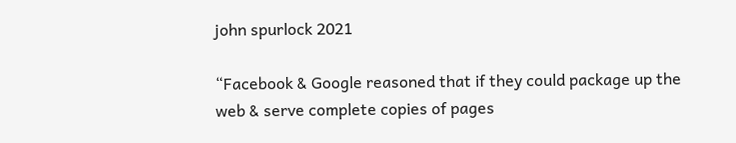john spurlock 2021

“Facebook & Google reasoned that if they could package up the web & serve complete copies of pages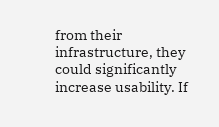from their infrastructure, they could significantly increase usability. If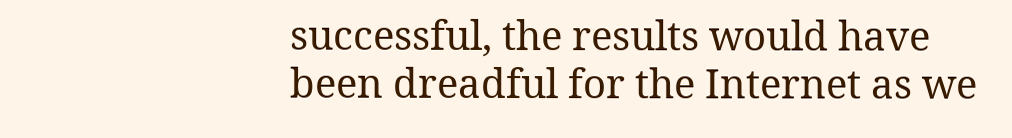successful, the results would have been dreadful for the Internet as we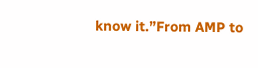know it.”From AMP to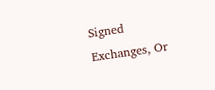Signed Exchanges, Or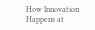How Innovation Happens at